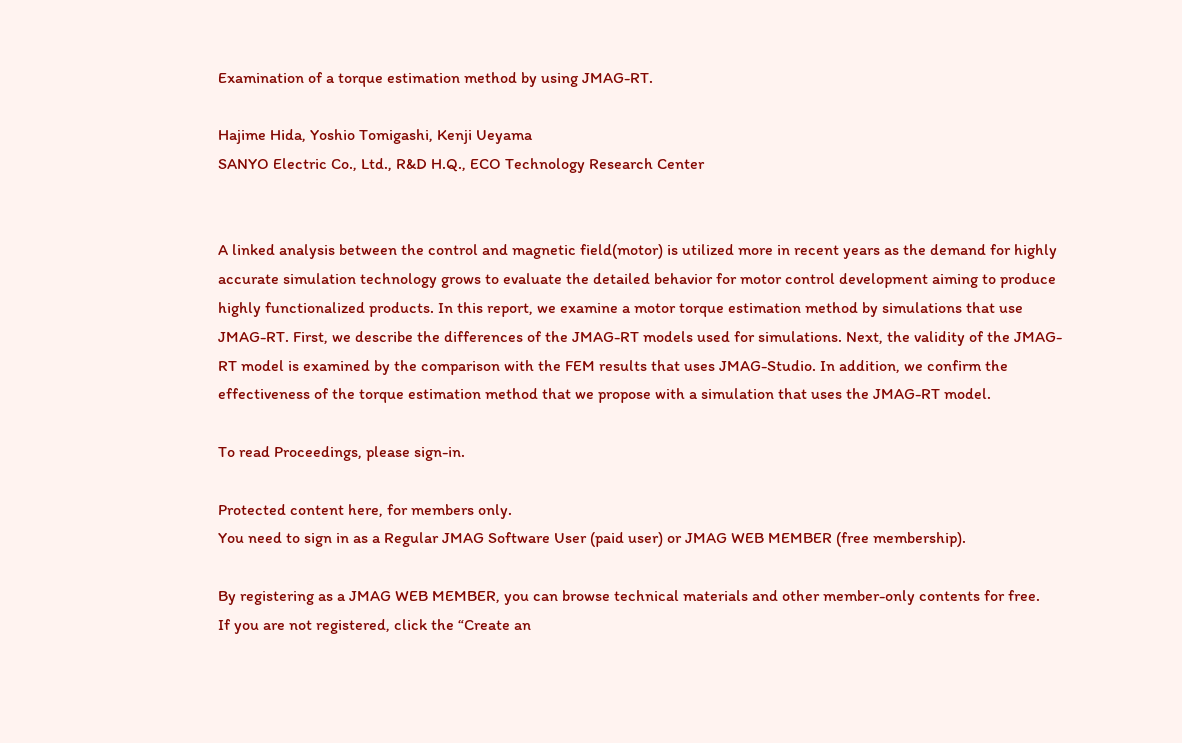Examination of a torque estimation method by using JMAG-RT.

Hajime Hida, Yoshio Tomigashi, Kenji Ueyama
SANYO Electric Co., Ltd., R&D H.Q., ECO Technology Research Center


A linked analysis between the control and magnetic field(motor) is utilized more in recent years as the demand for highly accurate simulation technology grows to evaluate the detailed behavior for motor control development aiming to produce highly functionalized products. In this report, we examine a motor torque estimation method by simulations that use JMAG-RT. First, we describe the differences of the JMAG-RT models used for simulations. Next, the validity of the JMAG-RT model is examined by the comparison with the FEM results that uses JMAG-Studio. In addition, we confirm the effectiveness of the torque estimation method that we propose with a simulation that uses the JMAG-RT model.

To read Proceedings, please sign-in.

Protected content here, for members only.
You need to sign in as a Regular JMAG Software User (paid user) or JMAG WEB MEMBER (free membership).

By registering as a JMAG WEB MEMBER, you can browse technical materials and other member-only contents for free.
If you are not registered, click the “Create an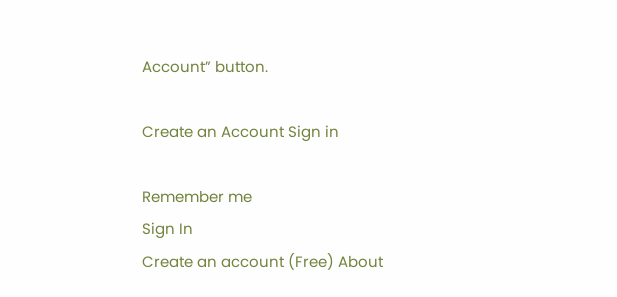Account” button.

Create an Account Sign in

Remember me
Sign In
Create an account (Free) About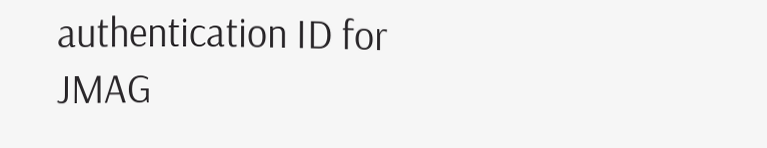authentication ID for JMAG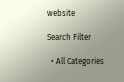website

Search Filter

  • All Categories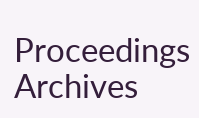Proceedings Archives